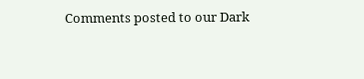Comments posted to our Dark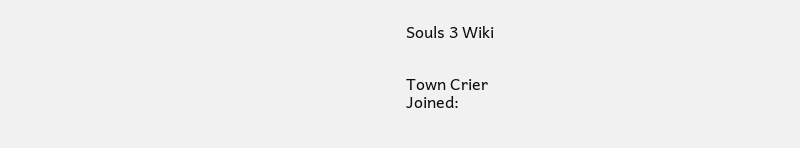Souls 3 Wiki


Town Crier
Joined: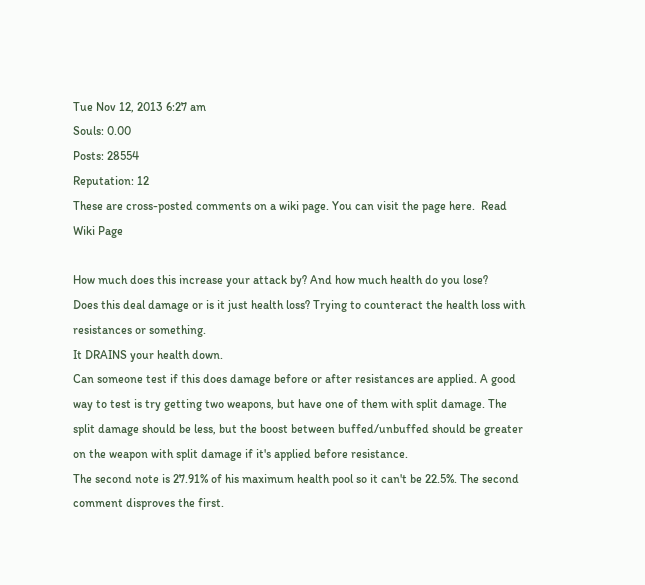Tue Nov 12, 2013 6:27 am
Souls: 0.00
Posts: 28554
Reputation: 12
These are cross-posted comments on a wiki page. You can visit the page here.  Read Wiki Page

How much does this increase your attack by? And how much health do you lose?
Does this deal damage or is it just health loss? Trying to counteract the health loss with resistances or something.
It DRAINS your health down.
Can someone test if this does damage before or after resistances are applied. A good way to test is try getting two weapons, but have one of them with split damage. The split damage should be less, but the boost between buffed/unbuffed should be greater on the weapon with split damage if it's applied before resistance.
The second note is 27.91% of his maximum health pool so it can't be 22.5%. The second comment disproves the first.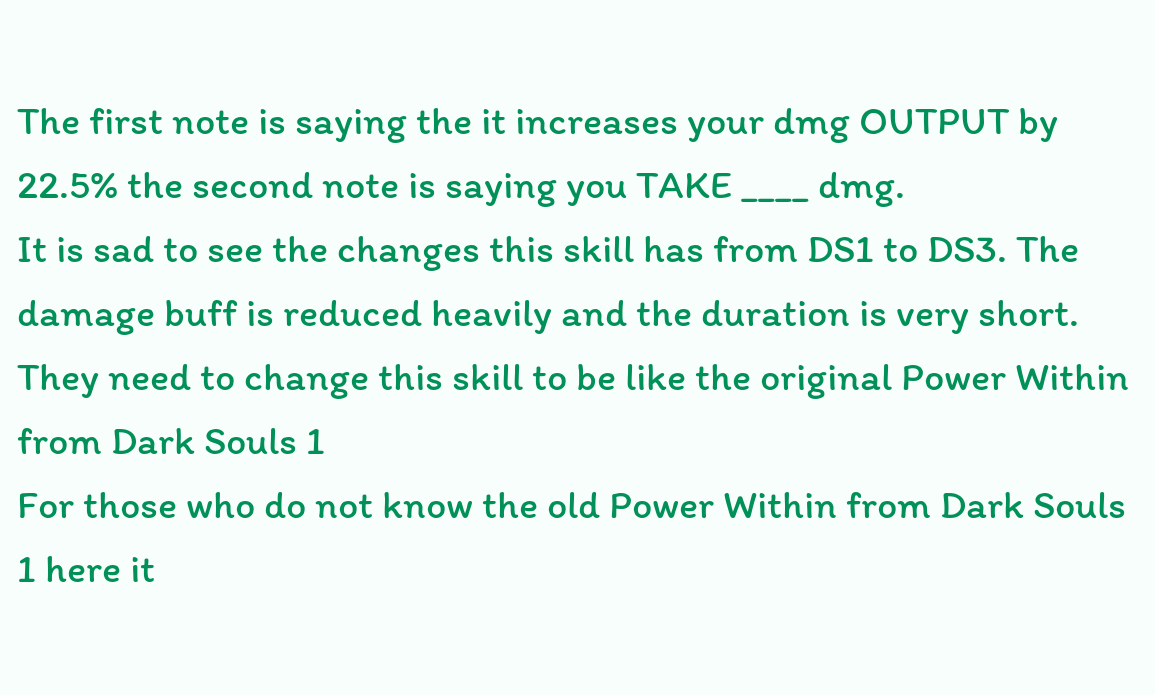The first note is saying the it increases your dmg OUTPUT by 22.5% the second note is saying you TAKE ____ dmg.
It is sad to see the changes this skill has from DS1 to DS3. The damage buff is reduced heavily and the duration is very short. They need to change this skill to be like the original Power Within from Dark Souls 1
For those who do not know the old Power Within from Dark Souls 1 here it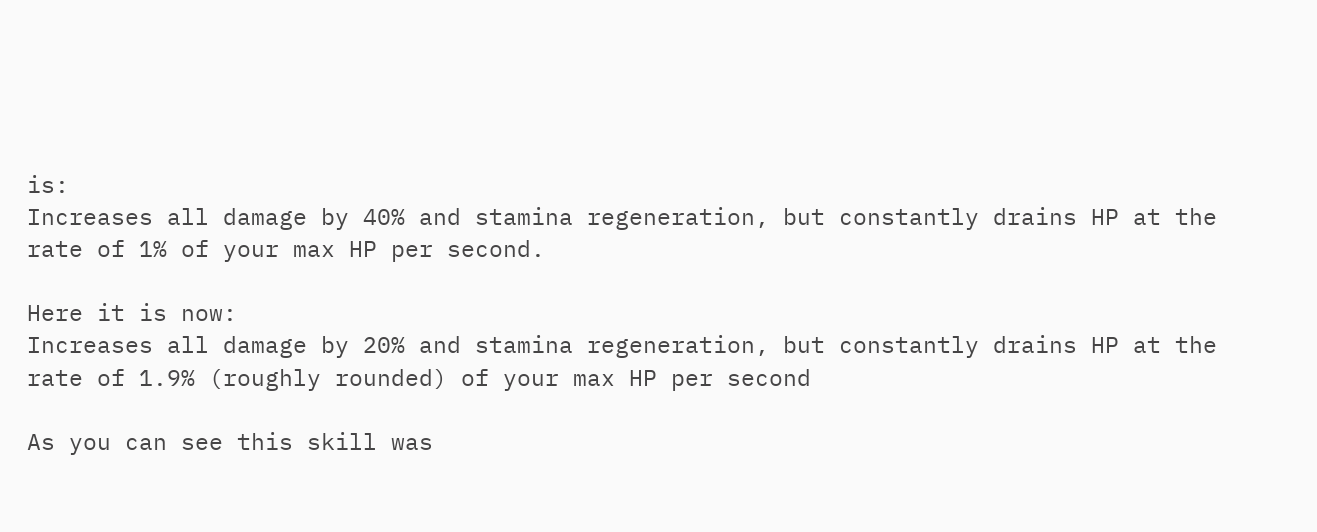is:
Increases all damage by 40% and stamina regeneration, but constantly drains HP at the rate of 1% of your max HP per second.

Here it is now:
Increases all damage by 20% and stamina regeneration, but constantly drains HP at the rate of 1.9% (roughly rounded) of your max HP per second

As you can see this skill was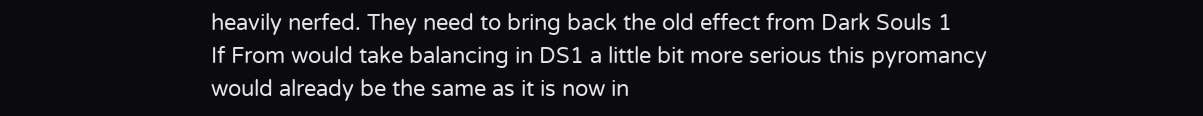heavily nerfed. They need to bring back the old effect from Dark Souls 1
If From would take balancing in DS1 a little bit more serious this pyromancy would already be the same as it is now in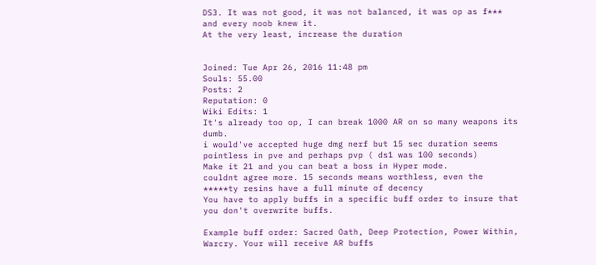DS3. It was not good, it was not balanced, it was op as f*** and every noob knew it.
At the very least, increase the duration


Joined: Tue Apr 26, 2016 11:48 pm
Souls: 55.00
Posts: 2
Reputation: 0
Wiki Edits: 1
It's already too op, I can break 1000 AR on so many weapons its dumb.
i would've accepted huge dmg nerf but 15 sec duration seems pointless in pve and perhaps pvp ( ds1 was 100 seconds)
Make it 21 and you can beat a boss in Hyper mode.
couldnt agree more. 15 seconds means worthless, even the *****ty resins have a full minute of decency
You have to apply buffs in a specific buff order to insure that you don't overwrite buffs.

Example buff order: Sacred Oath, Deep Protection, Power Within, Warcry. Your will receive AR buffs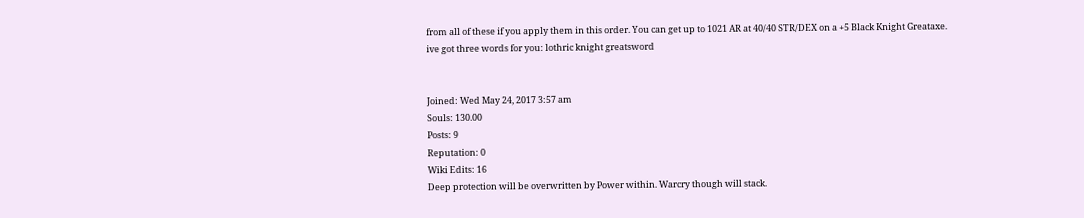from all of these if you apply them in this order. You can get up to 1021 AR at 40/40 STR/DEX on a +5 Black Knight Greataxe.
ive got three words for you: lothric knight greatsword


Joined: Wed May 24, 2017 3:57 am
Souls: 130.00
Posts: 9
Reputation: 0
Wiki Edits: 16
Deep protection will be overwritten by Power within. Warcry though will stack.